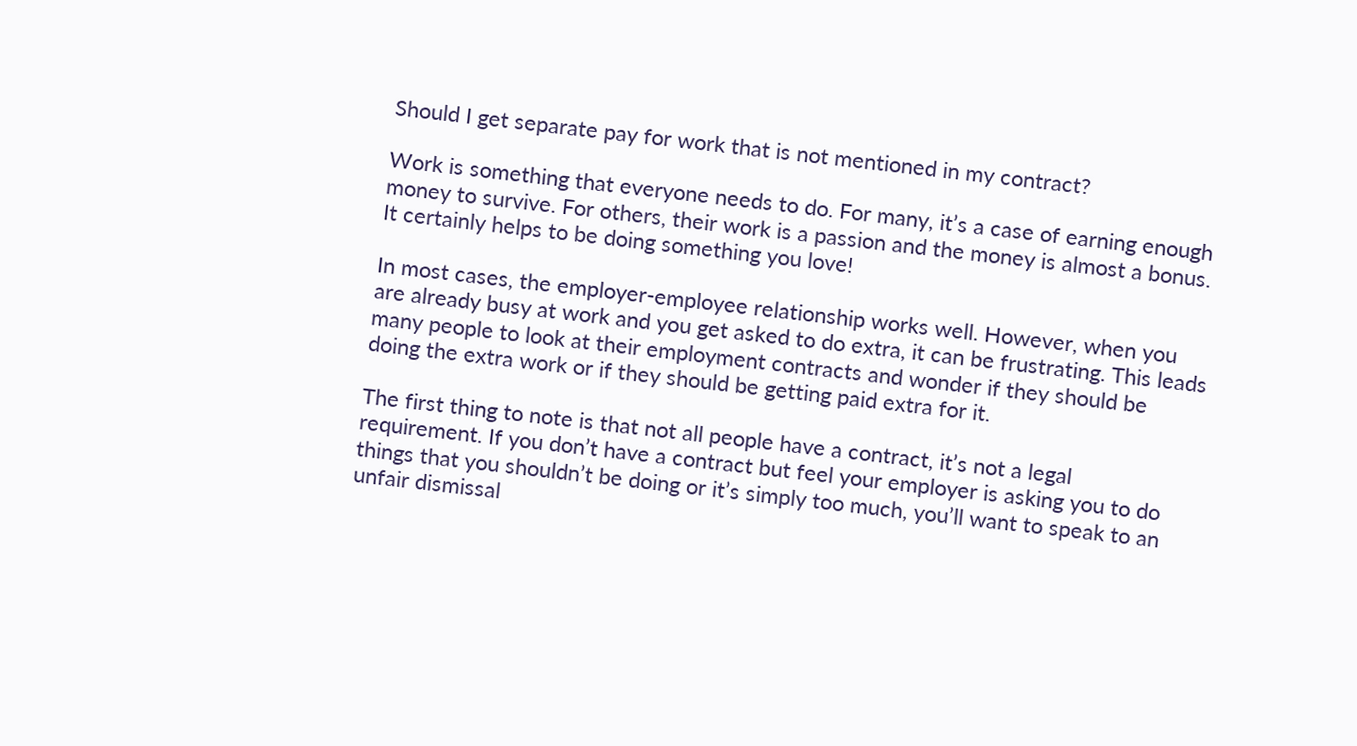Should I get separate pay for work that is not mentioned in my contract?

Work is something that everyone needs to do. For many, it’s a case of earning enough money to survive. For others, their work is a passion and the money is almost a bonus. It certainly helps to be doing something you love!

In most cases, the employer-employee relationship works well. However, when you are already busy at work and you get asked to do extra, it can be frustrating. This leads many people to look at their employment contracts and wonder if they should be doing the extra work or if they should be getting paid extra for it.

The first thing to note is that not all people have a contract, it’s not a legal requirement. If you don’t have a contract but feel your employer is asking you to do things that you shouldn’t be doing or it’s simply too much, you’ll want to speak to an unfair dismissal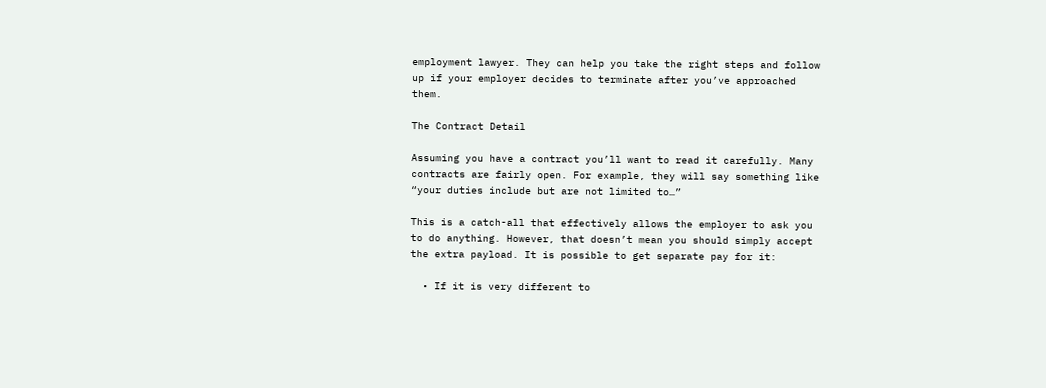employment lawyer. They can help you take the right steps and follow up if your employer decides to terminate after you’ve approached them.

The Contract Detail

Assuming you have a contract you’ll want to read it carefully. Many contracts are fairly open. For example, they will say something like “your duties include but are not limited to…”

This is a catch-all that effectively allows the employer to ask you to do anything. However, that doesn’t mean you should simply accept the extra payload. It is possible to get separate pay for it:

  • If it is very different to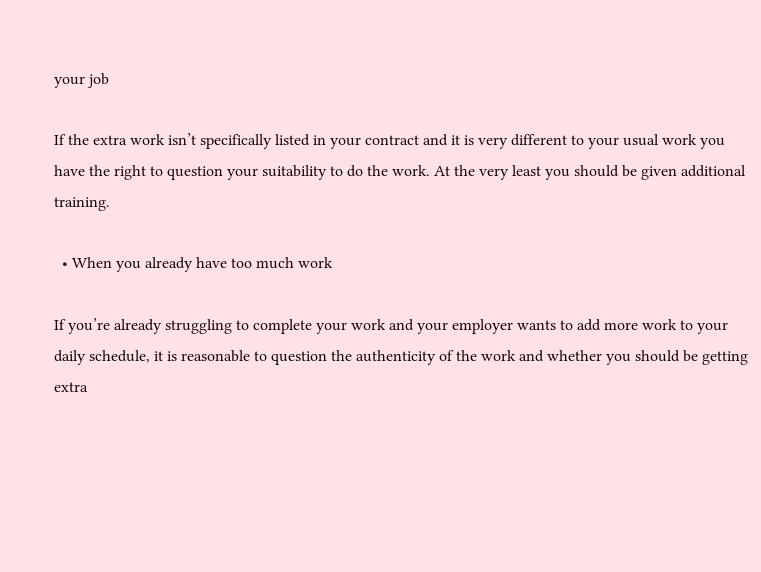your job

If the extra work isn’t specifically listed in your contract and it is very different to your usual work you have the right to question your suitability to do the work. At the very least you should be given additional training.

  • When you already have too much work

If you’re already struggling to complete your work and your employer wants to add more work to your daily schedule, it is reasonable to question the authenticity of the work and whether you should be getting extra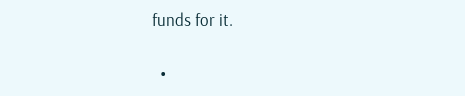funds for it.

  •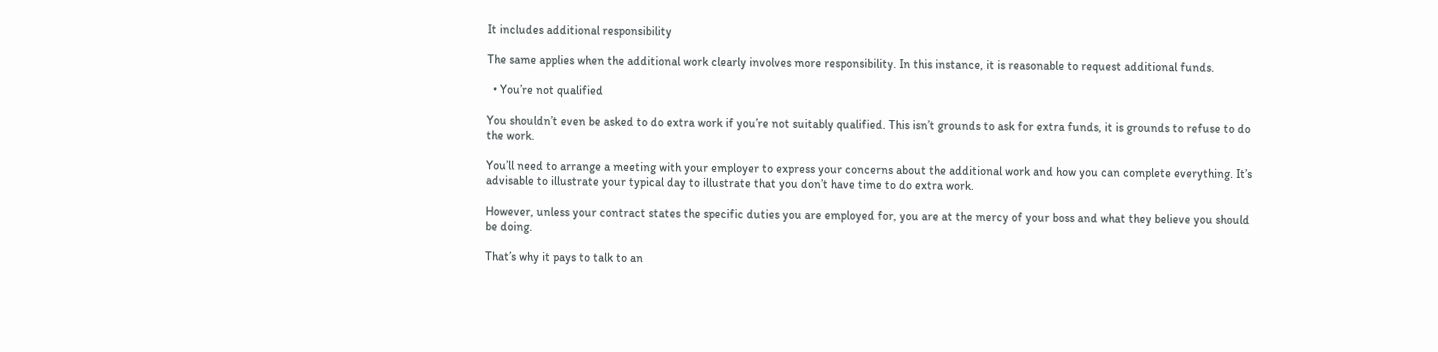It includes additional responsibility

The same applies when the additional work clearly involves more responsibility. In this instance, it is reasonable to request additional funds.

  • You’re not qualified

You shouldn’t even be asked to do extra work if you’re not suitably qualified. This isn’t grounds to ask for extra funds, it is grounds to refuse to do the work.

You’ll need to arrange a meeting with your employer to express your concerns about the additional work and how you can complete everything. It’s advisable to illustrate your typical day to illustrate that you don’t have time to do extra work.

However, unless your contract states the specific duties you are employed for, you are at the mercy of your boss and what they believe you should be doing.

That’s why it pays to talk to an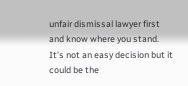unfair dismissal lawyer first and know where you stand. It’s not an easy decision but it could be the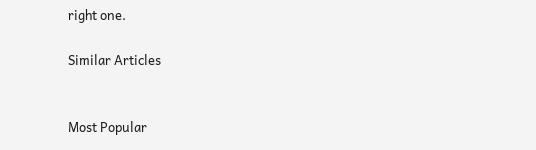right one.

Similar Articles


Most Popular